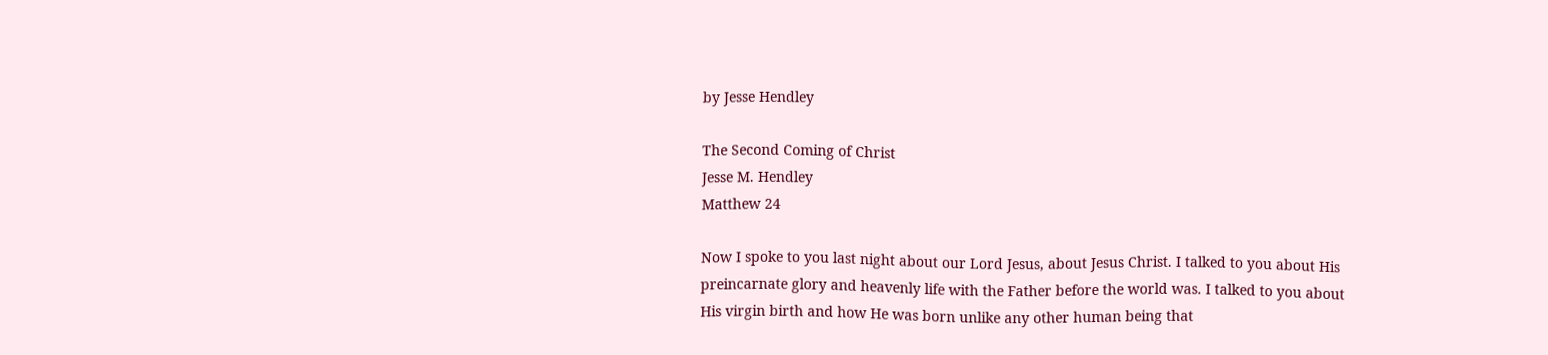by Jesse Hendley

The Second Coming of Christ
Jesse M. Hendley
Matthew 24

Now I spoke to you last night about our Lord Jesus, about Jesus Christ. I talked to you about His preincarnate glory and heavenly life with the Father before the world was. I talked to you about His virgin birth and how He was born unlike any other human being that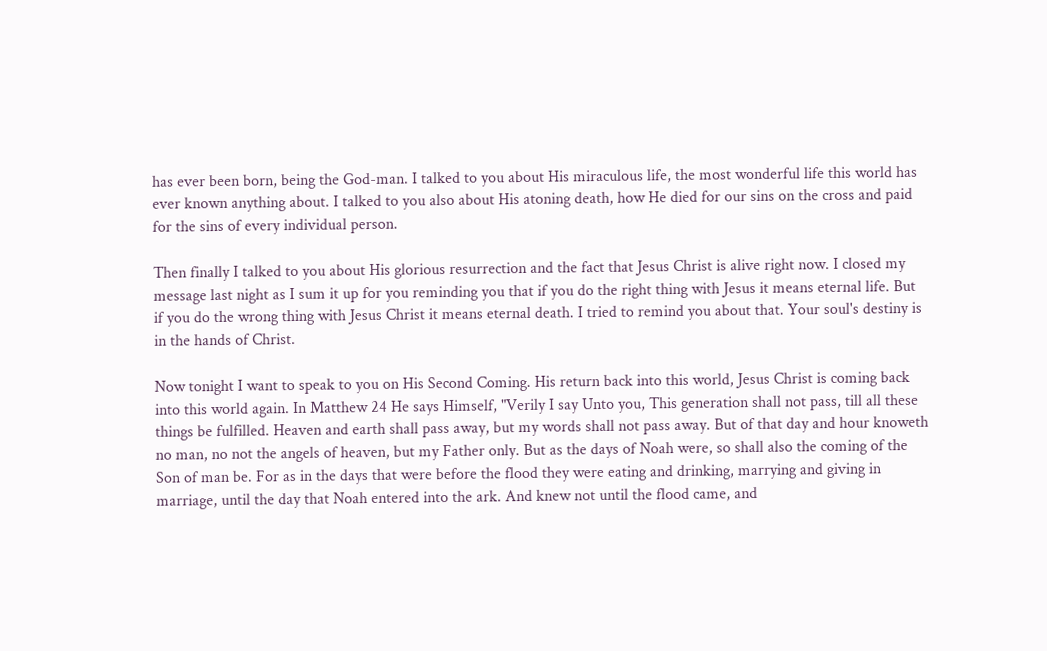has ever been born, being the God-man. I talked to you about His miraculous life, the most wonderful life this world has ever known anything about. I talked to you also about His atoning death, how He died for our sins on the cross and paid for the sins of every individual person.

Then finally I talked to you about His glorious resurrection and the fact that Jesus Christ is alive right now. I closed my message last night as I sum it up for you reminding you that if you do the right thing with Jesus it means eternal life. But if you do the wrong thing with Jesus Christ it means eternal death. I tried to remind you about that. Your soul's destiny is in the hands of Christ.

Now tonight I want to speak to you on His Second Coming. His return back into this world, Jesus Christ is coming back into this world again. In Matthew 24 He says Himself, "Verily I say Unto you, This generation shall not pass, till all these things be fulfilled. Heaven and earth shall pass away, but my words shall not pass away. But of that day and hour knoweth no man, no not the angels of heaven, but my Father only. But as the days of Noah were, so shall also the coming of the Son of man be. For as in the days that were before the flood they were eating and drinking, marrying and giving in marriage, until the day that Noah entered into the ark. And knew not until the flood came, and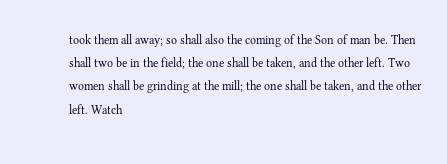took them all away; so shall also the coming of the Son of man be. Then shall two be in the field; the one shall be taken, and the other left. Two women shall be grinding at the mill; the one shall be taken, and the other left. Watch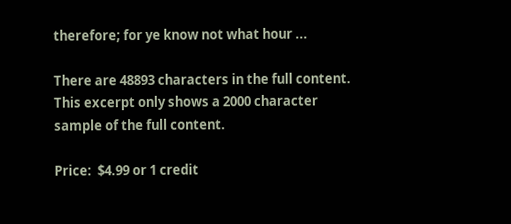therefore; for ye know not what hour ...

There are 48893 characters in the full content. This excerpt only shows a 2000 character sample of the full content.

Price:  $4.99 or 1 credit